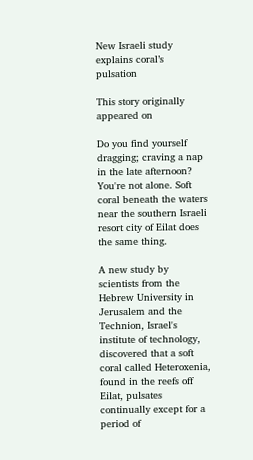New Israeli study explains coral’s pulsation

This story originally appeared on

Do you find yourself dragging; craving a nap in the late afternoon? You're not alone. Soft coral beneath the waters near the southern Israeli resort city of Eilat does the same thing.

A new study by scientists from the Hebrew University in Jerusalem and the Technion, Israel's institute of technology, discovered that a soft coral called Heteroxenia, found in the reefs off Eilat, pulsates continually except for a period of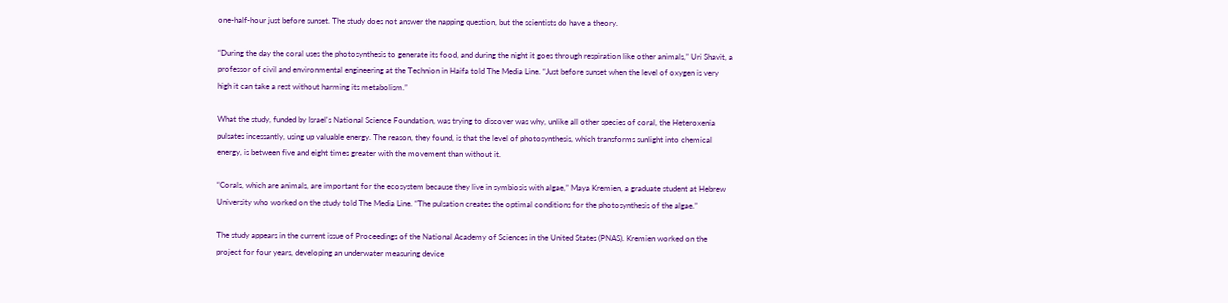one-half-hour just before sunset. The study does not answer the napping question, but the scientists do have a theory.

“During the day the coral uses the photosynthesis to generate its food, and during the night it goes through respiration like other animals,” Uri Shavit, a professor of civil and environmental engineering at the Technion in Haifa told The Media Line. “Just before sunset when the level of oxygen is very high it can take a rest without harming its metabolism.”

What the study, funded by Israel's National Science Foundation, was trying to discover was why, unlike all other species of coral, the Heteroxenia pulsates incessantly, using up valuable energy. The reason, they found, is that the level of photosynthesis, which transforms sunlight into chemical energy, is between five and eight times greater with the movement than without it.

“Corals, which are animals, are important for the ecosystem because they live in symbiosis with algae,” Maya Kremien, a graduate student at Hebrew University who worked on the study told The Media Line. “The pulsation creates the optimal conditions for the photosynthesis of the algae.”

The study appears in the current issue of Proceedings of the National Academy of Sciences in the United States (PNAS). Kremien worked on the project for four years, developing an underwater measuring device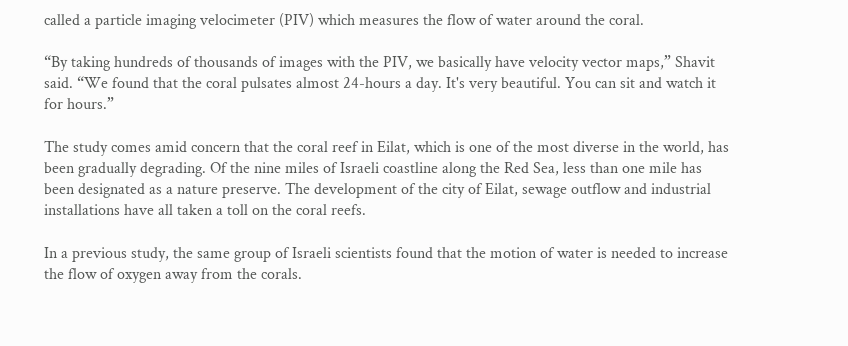called a particle imaging velocimeter (PIV) which measures the flow of water around the coral.

“By taking hundreds of thousands of images with the PIV, we basically have velocity vector maps,” Shavit said. “We found that the coral pulsates almost 24-hours a day. It's very beautiful. You can sit and watch it for hours.”

The study comes amid concern that the coral reef in Eilat, which is one of the most diverse in the world, has been gradually degrading. Of the nine miles of Israeli coastline along the Red Sea, less than one mile has been designated as a nature preserve. The development of the city of Eilat, sewage outflow and industrial installations have all taken a toll on the coral reefs.

In a previous study, the same group of Israeli scientists found that the motion of water is needed to increase the flow of oxygen away from the corals.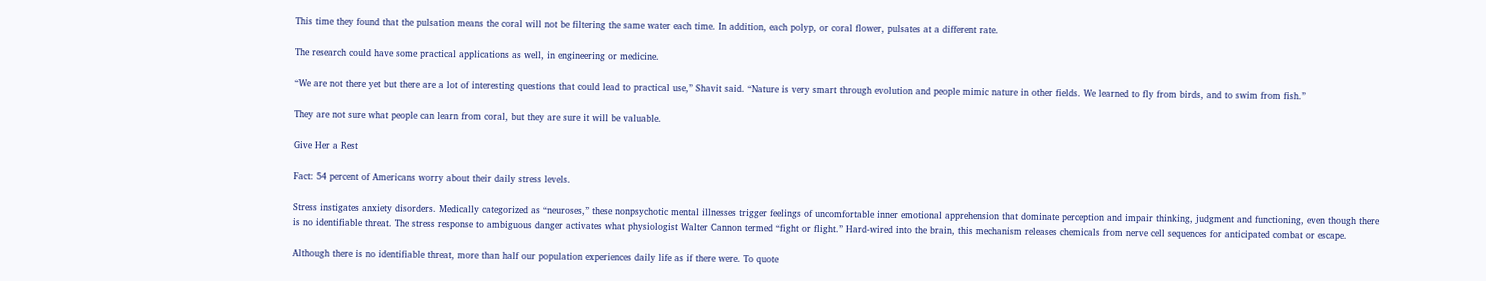This time they found that the pulsation means the coral will not be filtering the same water each time. In addition, each polyp, or coral flower, pulsates at a different rate.

The research could have some practical applications as well, in engineering or medicine.

“We are not there yet but there are a lot of interesting questions that could lead to practical use,” Shavit said. “Nature is very smart through evolution and people mimic nature in other fields. We learned to fly from birds, and to swim from fish.”

They are not sure what people can learn from coral, but they are sure it will be valuable.

Give Her a Rest

Fact: 54 percent of Americans worry about their daily stress levels.

Stress instigates anxiety disorders. Medically categorized as “neuroses,” these nonpsychotic mental illnesses trigger feelings of uncomfortable inner emotional apprehension that dominate perception and impair thinking, judgment and functioning, even though there is no identifiable threat. The stress response to ambiguous danger activates what physiologist Walter Cannon termed “fight or flight.” Hard-wired into the brain, this mechanism releases chemicals from nerve cell sequences for anticipated combat or escape.

Although there is no identifiable threat, more than half our population experiences daily life as if there were. To quote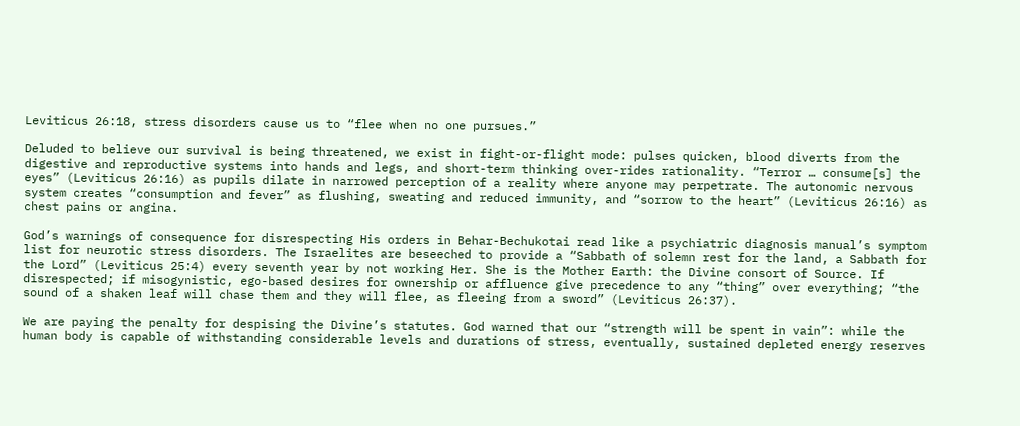Leviticus 26:18, stress disorders cause us to “flee when no one pursues.”

Deluded to believe our survival is being threatened, we exist in fight-or-flight mode: pulses quicken, blood diverts from the digestive and reproductive systems into hands and legs, and short-term thinking over-rides rationality. “Terror … consume[s] the eyes” (Leviticus 26:16) as pupils dilate in narrowed perception of a reality where anyone may perpetrate. The autonomic nervous system creates “consumption and fever” as flushing, sweating and reduced immunity, and “sorrow to the heart” (Leviticus 26:16) as chest pains or angina.

God’s warnings of consequence for disrespecting His orders in Behar-Bechukotai read like a psychiatric diagnosis manual’s symptom list for neurotic stress disorders. The Israelites are beseeched to provide a “Sabbath of solemn rest for the land, a Sabbath for the Lord” (Leviticus 25:4) every seventh year by not working Her. She is the Mother Earth: the Divine consort of Source. If disrespected; if misogynistic, ego-based desires for ownership or affluence give precedence to any “thing” over everything; “the sound of a shaken leaf will chase them and they will flee, as fleeing from a sword” (Leviticus 26:37).

We are paying the penalty for despising the Divine’s statutes. God warned that our “strength will be spent in vain”: while the human body is capable of withstanding considerable levels and durations of stress, eventually, sustained depleted energy reserves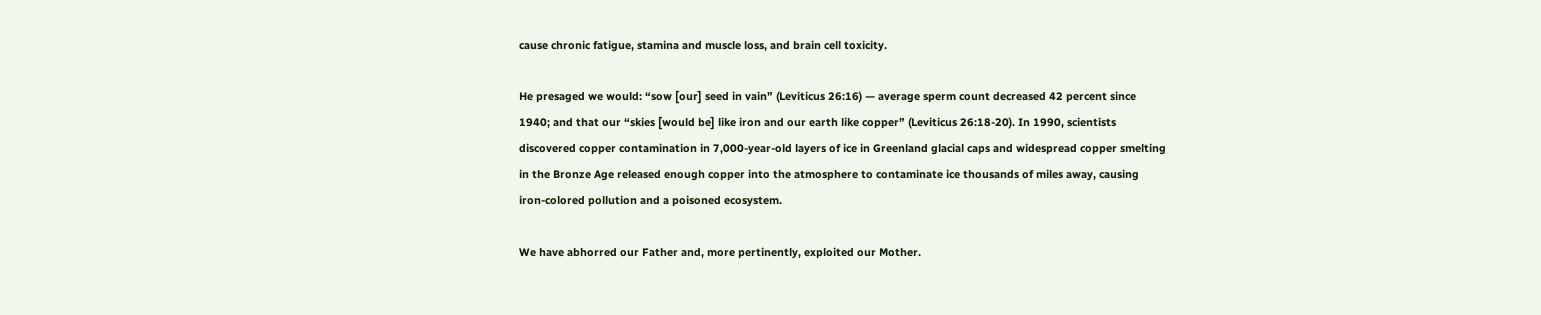cause chronic fatigue, stamina and muscle loss, and brain cell toxicity.

He presaged we would: “sow [our] seed in vain” (Leviticus 26:16) — average sperm count decreased 42 percent since 1940; and that our “skies [would be] like iron and our earth like copper” (Leviticus 26:18-20). In 1990, scientists discovered copper contamination in 7,000-year-old layers of ice in Greenland glacial caps and widespread copper smelting in the Bronze Age released enough copper into the atmosphere to contaminate ice thousands of miles away, causing iron-colored pollution and a poisoned ecosystem.

We have abhorred our Father and, more pertinently, exploited our Mother.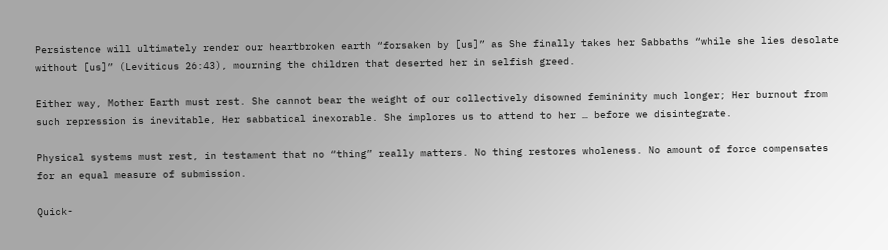Persistence will ultimately render our heartbroken earth “forsaken by [us]” as She finally takes her Sabbaths “while she lies desolate without [us]” (Leviticus 26:43), mourning the children that deserted her in selfish greed.

Either way, Mother Earth must rest. She cannot bear the weight of our collectively disowned femininity much longer; Her burnout from such repression is inevitable, Her sabbatical inexorable. She implores us to attend to her … before we disintegrate.

Physical systems must rest, in testament that no “thing” really matters. No thing restores wholeness. No amount of force compensates for an equal measure of submission.

Quick-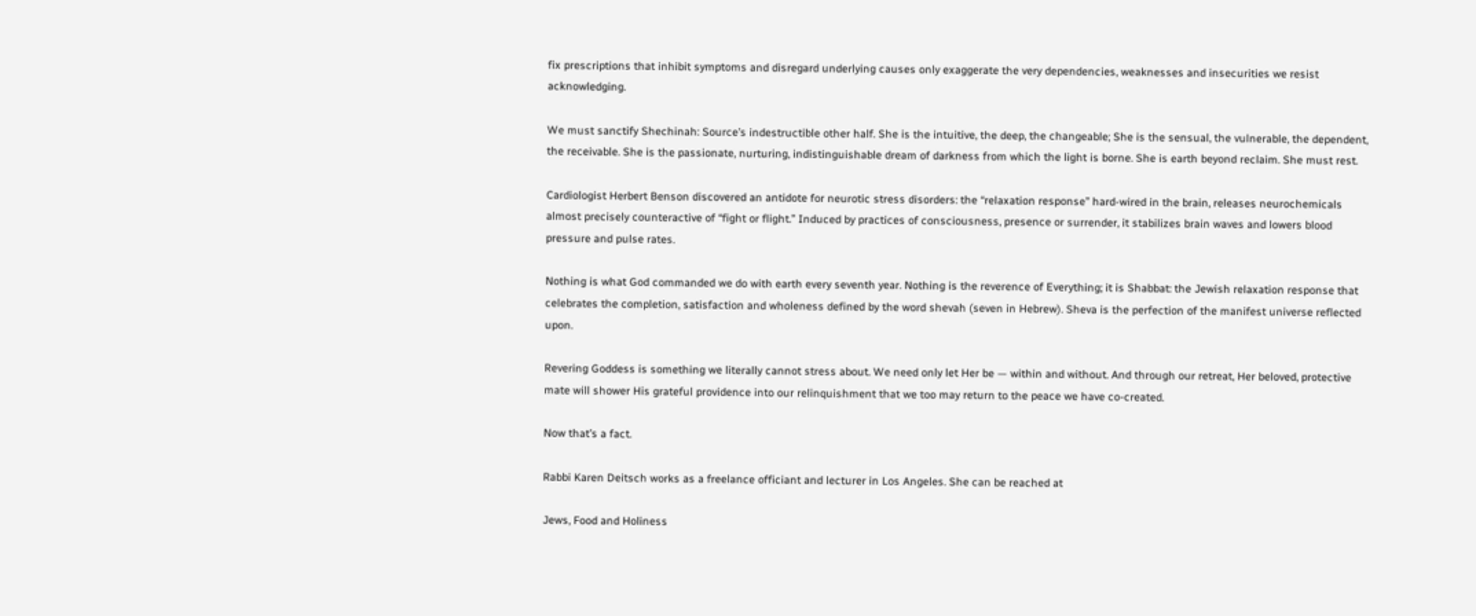fix prescriptions that inhibit symptoms and disregard underlying causes only exaggerate the very dependencies, weaknesses and insecurities we resist acknowledging.

We must sanctify Shechinah: Source’s indestructible other half. She is the intuitive, the deep, the changeable; She is the sensual, the vulnerable, the dependent, the receivable. She is the passionate, nurturing, indistinguishable dream of darkness from which the light is borne. She is earth beyond reclaim. She must rest.

Cardiologist Herbert Benson discovered an antidote for neurotic stress disorders: the “relaxation response” hard-wired in the brain, releases neurochemicals almost precisely counteractive of “fight or flight.” Induced by practices of consciousness, presence or surrender, it stabilizes brain waves and lowers blood pressure and pulse rates.

Nothing is what God commanded we do with earth every seventh year. Nothing is the reverence of Everything; it is Shabbat: the Jewish relaxation response that celebrates the completion, satisfaction and wholeness defined by the word shevah (seven in Hebrew). Sheva is the perfection of the manifest universe reflected upon.

Revering Goddess is something we literally cannot stress about. We need only let Her be — within and without. And through our retreat, Her beloved, protective mate will shower His grateful providence into our relinquishment that we too may return to the peace we have co-created.

Now that’s a fact.

Rabbi Karen Deitsch works as a freelance officiant and lecturer in Los Angeles. She can be reached at

Jews, Food and Holiness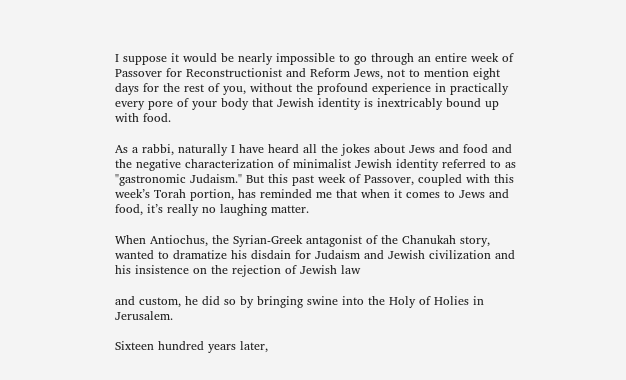I suppose it would be nearly impossible to go through an entire week of Passover for Reconstructionist and Reform Jews, not to mention eight days for the rest of you, without the profound experience in practically every pore of your body that Jewish identity is inextricably bound up with food.

As a rabbi, naturally I have heard all the jokes about Jews and food and the negative characterization of minimalist Jewish identity referred to as "gastronomic Judaism." But this past week of Passover, coupled with this week’s Torah portion, has reminded me that when it comes to Jews and food, it’s really no laughing matter.

When Antiochus, the Syrian-Greek antagonist of the Chanukah story, wanted to dramatize his disdain for Judaism and Jewish civilization and his insistence on the rejection of Jewish law

and custom, he did so by bringing swine into the Holy of Holies in Jerusalem.

Sixteen hundred years later,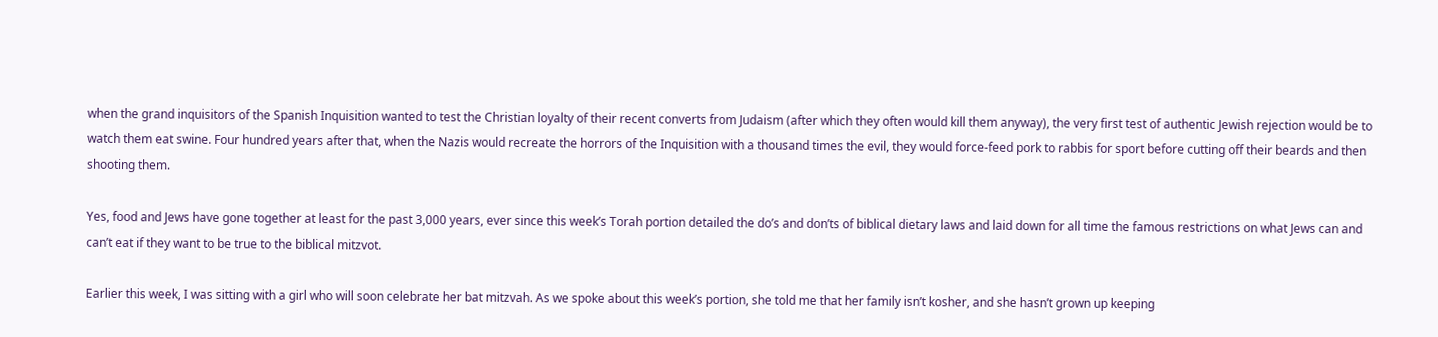when the grand inquisitors of the Spanish Inquisition wanted to test the Christian loyalty of their recent converts from Judaism (after which they often would kill them anyway), the very first test of authentic Jewish rejection would be to watch them eat swine. Four hundred years after that, when the Nazis would recreate the horrors of the Inquisition with a thousand times the evil, they would force-feed pork to rabbis for sport before cutting off their beards and then shooting them.

Yes, food and Jews have gone together at least for the past 3,000 years, ever since this week’s Torah portion detailed the do’s and don’ts of biblical dietary laws and laid down for all time the famous restrictions on what Jews can and can’t eat if they want to be true to the biblical mitzvot.

Earlier this week, I was sitting with a girl who will soon celebrate her bat mitzvah. As we spoke about this week’s portion, she told me that her family isn’t kosher, and she hasn’t grown up keeping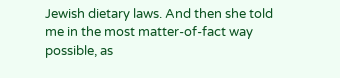Jewish dietary laws. And then she told me in the most matter-of-fact way possible, as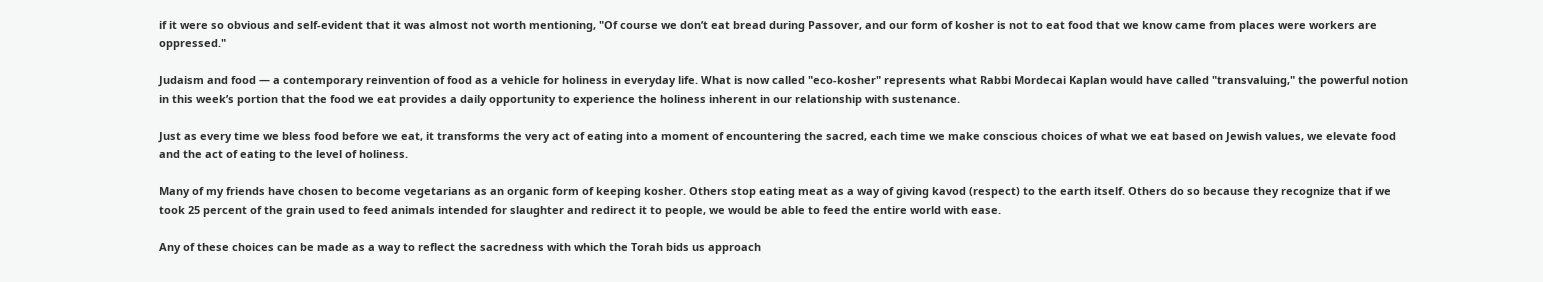if it were so obvious and self-evident that it was almost not worth mentioning, "Of course we don’t eat bread during Passover, and our form of kosher is not to eat food that we know came from places were workers are oppressed."

Judaism and food — a contemporary reinvention of food as a vehicle for holiness in everyday life. What is now called "eco-kosher" represents what Rabbi Mordecai Kaplan would have called "transvaluing," the powerful notion in this week’s portion that the food we eat provides a daily opportunity to experience the holiness inherent in our relationship with sustenance.

Just as every time we bless food before we eat, it transforms the very act of eating into a moment of encountering the sacred, each time we make conscious choices of what we eat based on Jewish values, we elevate food and the act of eating to the level of holiness.

Many of my friends have chosen to become vegetarians as an organic form of keeping kosher. Others stop eating meat as a way of giving kavod (respect) to the earth itself. Others do so because they recognize that if we took 25 percent of the grain used to feed animals intended for slaughter and redirect it to people, we would be able to feed the entire world with ease.

Any of these choices can be made as a way to reflect the sacredness with which the Torah bids us approach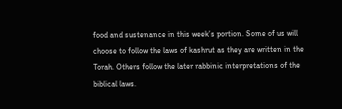food and sustenance in this week’s portion. Some of us will choose to follow the laws of kashrut as they are written in the Torah. Others follow the later rabbinic interpretations of the biblical laws.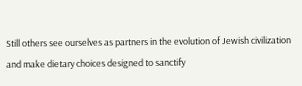Still others see ourselves as partners in the evolution of Jewish civilization and make dietary choices designed to sanctify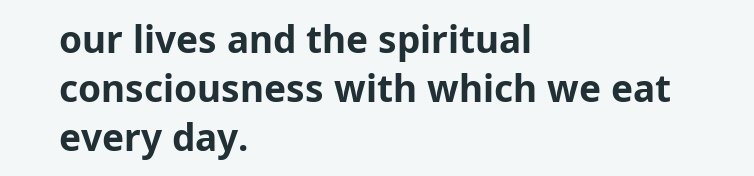our lives and the spiritual consciousness with which we eat every day.